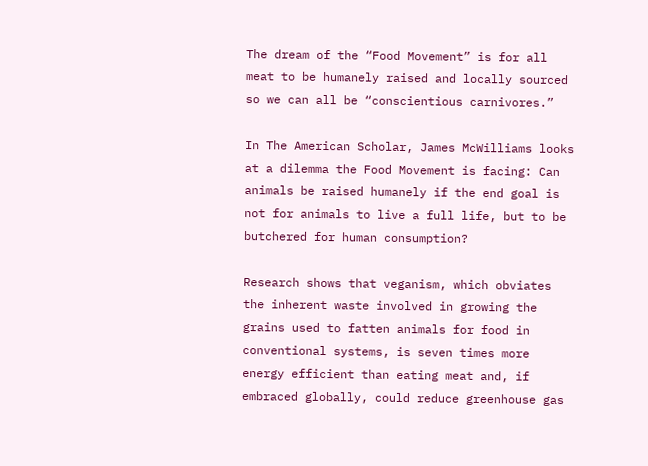The dream of the “Food Movement” is for all meat to be humanely raised and locally sourced so we can all be “conscientious carnivores.”

In The American Scholar, James McWilliams looks at a dilemma the Food Movement is facing: Can animals be raised humanely if the end goal is not for animals to live a full life, but to be butchered for human consumption?

Research shows that veganism, which obviates the inherent waste involved in growing the grains used to fatten animals for food in conventional systems, is seven times more energy efficient than eating meat and, if embraced globally, could reduce greenhouse gas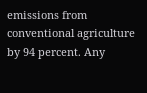emissions from conventional agriculture by 94 percent. Any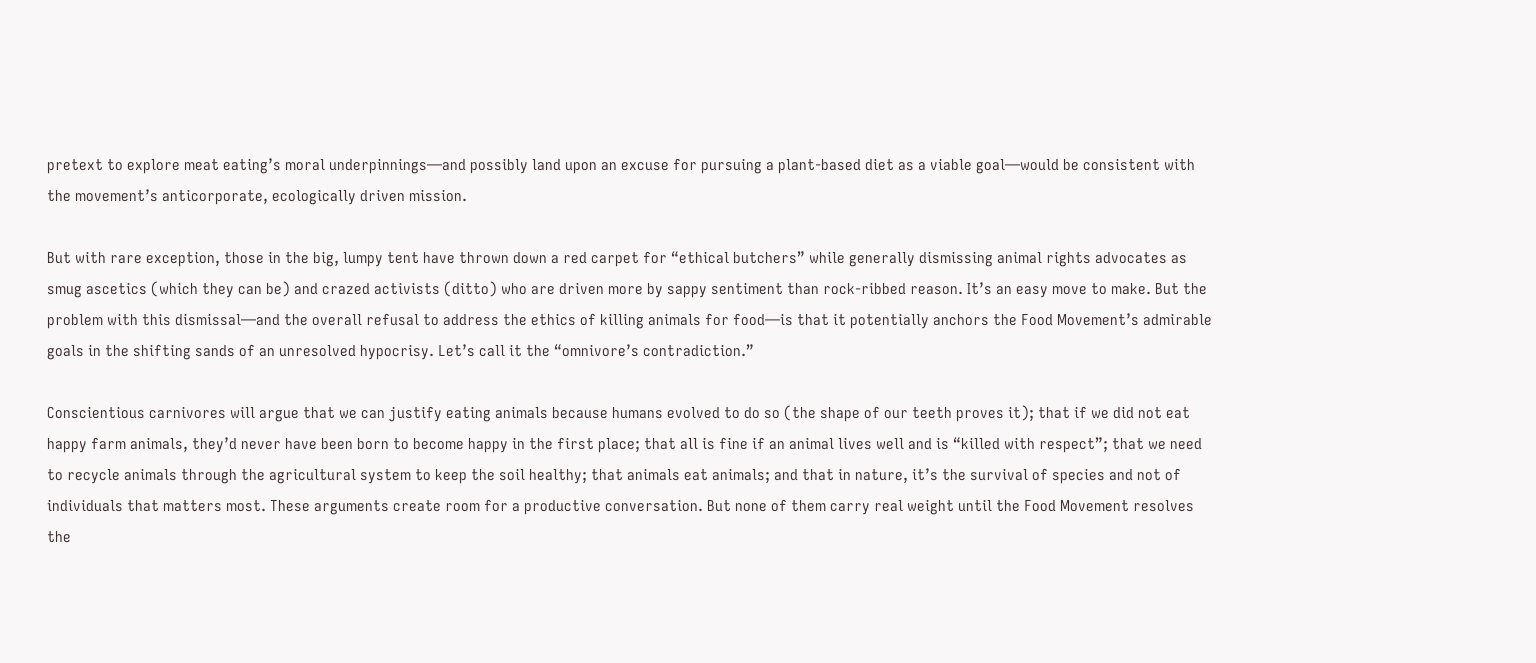pretext to explore meat eating’s moral underpinnings—and possibly land upon an excuse for pursuing a plant-based diet as a viable goal—would be consistent with the movement’s anticorporate, ecologically driven mission.

But with rare exception, those in the big, lumpy tent have thrown down a red carpet for “ethical butchers” while generally dismissing animal rights advocates as smug ascetics (which they can be) and crazed activists (ditto) who are driven more by sappy sentiment than rock-ribbed reason. It’s an easy move to make. But the problem with this dismissal—and the overall refusal to address the ethics of killing animals for food—is that it potentially anchors the Food Movement’s admirable goals in the shifting sands of an unresolved hypocrisy. Let’s call it the “omnivore’s contradiction.”

Conscientious carnivores will argue that we can justify eating animals because humans evolved to do so (the shape of our teeth proves it); that if we did not eat happy farm animals, they’d never have been born to become happy in the first place; that all is fine if an animal lives well and is “killed with respect”; that we need to recycle animals through the agricultural system to keep the soil healthy; that animals eat animals; and that in nature, it’s the survival of species and not of individuals that matters most. These arguments create room for a productive conversation. But none of them carry real weight until the Food Movement resolves the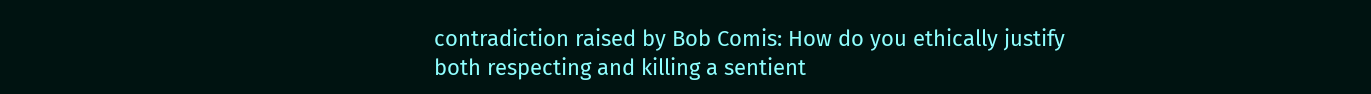contradiction raised by Bob Comis: How do you ethically justify both respecting and killing a sentient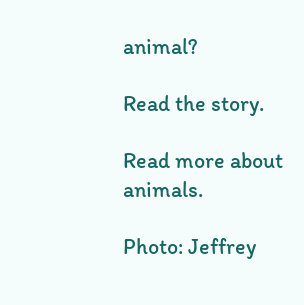animal?

Read the story.

Read more about animals.

Photo: Jeffrey